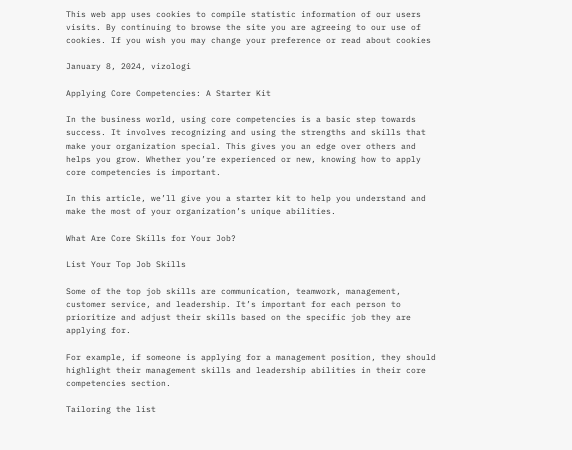This web app uses cookies to compile statistic information of our users visits. By continuing to browse the site you are agreeing to our use of cookies. If you wish you may change your preference or read about cookies

January 8, 2024, vizologi

Applying Core Competencies: A Starter Kit

In the business world, using core competencies is a basic step towards success. It involves recognizing and using the strengths and skills that make your organization special. This gives you an edge over others and helps you grow. Whether you’re experienced or new, knowing how to apply core competencies is important.

In this article, we’ll give you a starter kit to help you understand and make the most of your organization’s unique abilities.

What Are Core Skills for Your Job?

List Your Top Job Skills

Some of the top job skills are communication, teamwork, management, customer service, and leadership. It’s important for each person to prioritize and adjust their skills based on the specific job they are applying for.

For example, if someone is applying for a management position, they should highlight their management skills and leadership abilities in their core competencies section.

Tailoring the list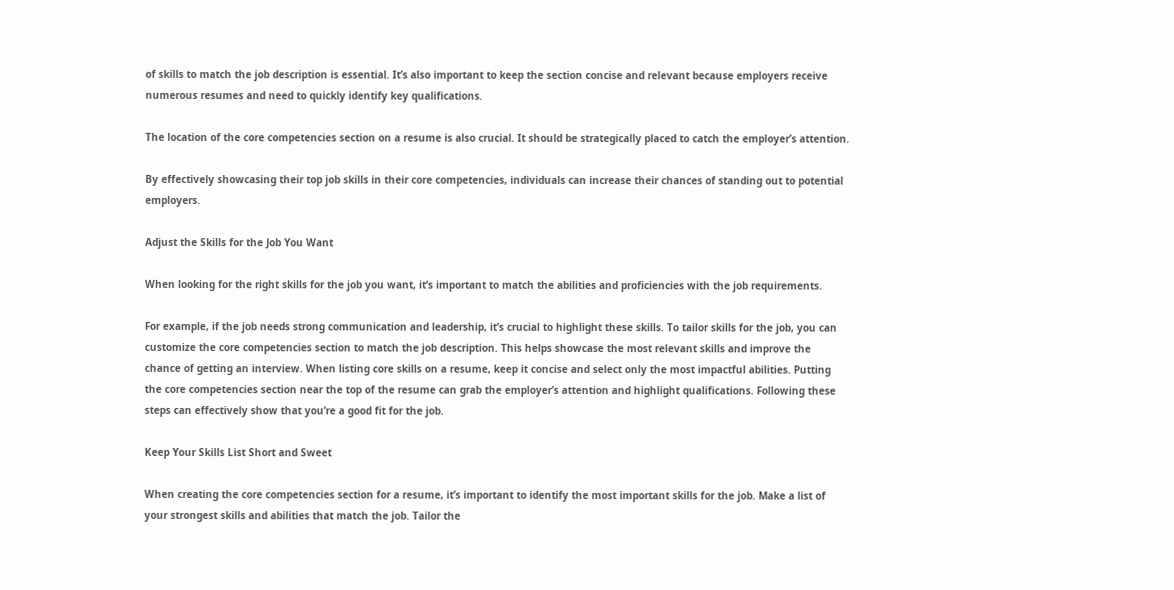of skills to match the job description is essential. It’s also important to keep the section concise and relevant because employers receive numerous resumes and need to quickly identify key qualifications.

The location of the core competencies section on a resume is also crucial. It should be strategically placed to catch the employer’s attention.

By effectively showcasing their top job skills in their core competencies, individuals can increase their chances of standing out to potential employers.

Adjust the Skills for the Job You Want

When looking for the right skills for the job you want, it’s important to match the abilities and proficiencies with the job requirements.

For example, if the job needs strong communication and leadership, it’s crucial to highlight these skills. To tailor skills for the job, you can customize the core competencies section to match the job description. This helps showcase the most relevant skills and improve the chance of getting an interview. When listing core skills on a resume, keep it concise and select only the most impactful abilities. Putting the core competencies section near the top of the resume can grab the employer’s attention and highlight qualifications. Following these steps can effectively show that you’re a good fit for the job.

Keep Your Skills List Short and Sweet

When creating the core competencies section for a resume, it’s important to identify the most important skills for the job. Make a list of your strongest skills and abilities that match the job. Tailor the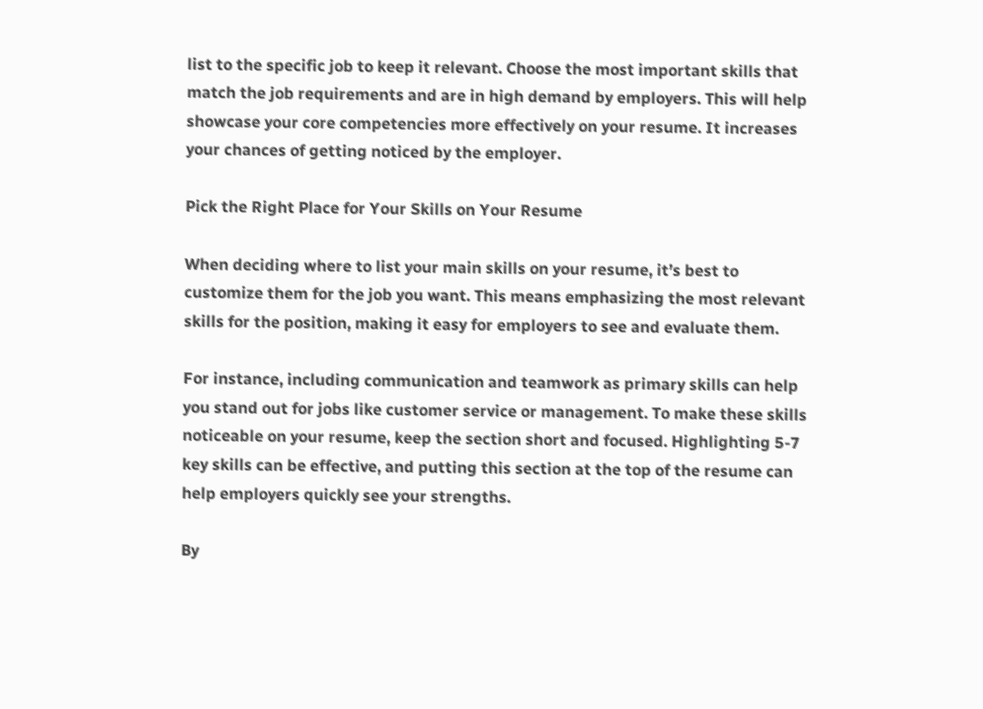list to the specific job to keep it relevant. Choose the most important skills that match the job requirements and are in high demand by employers. This will help showcase your core competencies more effectively on your resume. It increases your chances of getting noticed by the employer.

Pick the Right Place for Your Skills on Your Resume

When deciding where to list your main skills on your resume, it’s best to customize them for the job you want. This means emphasizing the most relevant skills for the position, making it easy for employers to see and evaluate them.

For instance, including communication and teamwork as primary skills can help you stand out for jobs like customer service or management. To make these skills noticeable on your resume, keep the section short and focused. Highlighting 5-7 key skills can be effective, and putting this section at the top of the resume can help employers quickly see your strengths.

By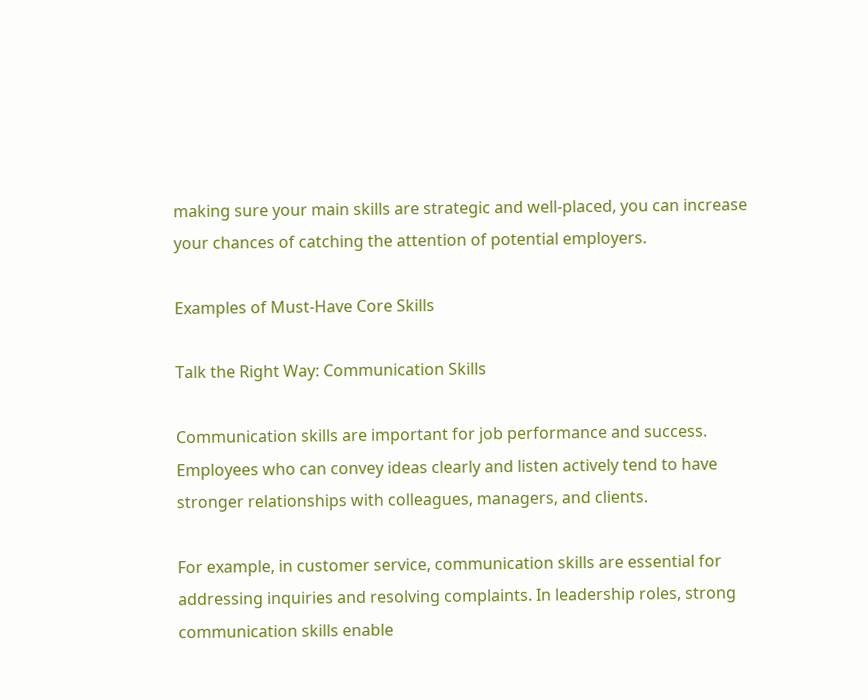making sure your main skills are strategic and well-placed, you can increase your chances of catching the attention of potential employers.

Examples of Must-Have Core Skills

Talk the Right Way: Communication Skills

Communication skills are important for job performance and success. Employees who can convey ideas clearly and listen actively tend to have stronger relationships with colleagues, managers, and clients.

For example, in customer service, communication skills are essential for addressing inquiries and resolving complaints. In leadership roles, strong communication skills enable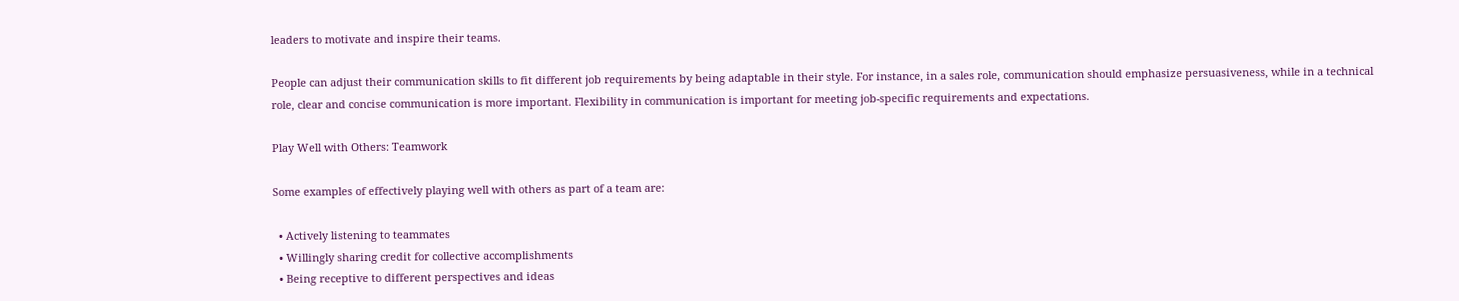leaders to motivate and inspire their teams.

People can adjust their communication skills to fit different job requirements by being adaptable in their style. For instance, in a sales role, communication should emphasize persuasiveness, while in a technical role, clear and concise communication is more important. Flexibility in communication is important for meeting job-specific requirements and expectations.

Play Well with Others: Teamwork

Some examples of effectively playing well with others as part of a team are:

  • Actively listening to teammates
  • Willingly sharing credit for collective accomplishments
  • Being receptive to different perspectives and ideas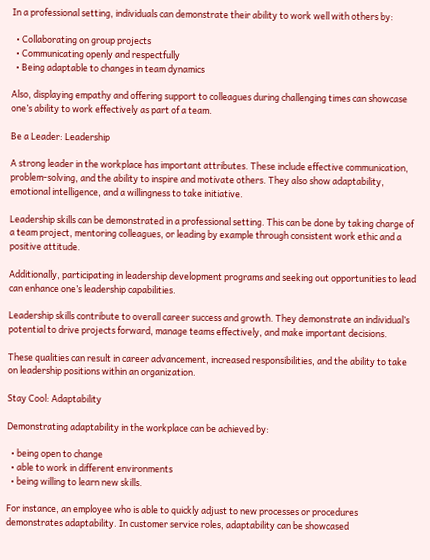In a professional setting, individuals can demonstrate their ability to work well with others by:

  • Collaborating on group projects
  • Communicating openly and respectfully
  • Being adaptable to changes in team dynamics

Also, displaying empathy and offering support to colleagues during challenging times can showcase one’s ability to work effectively as part of a team.

Be a Leader: Leadership

A strong leader in the workplace has important attributes. These include effective communication, problem-solving, and the ability to inspire and motivate others. They also show adaptability, emotional intelligence, and a willingness to take initiative.

Leadership skills can be demonstrated in a professional setting. This can be done by taking charge of a team project, mentoring colleagues, or leading by example through consistent work ethic and a positive attitude.

Additionally, participating in leadership development programs and seeking out opportunities to lead can enhance one’s leadership capabilities.

Leadership skills contribute to overall career success and growth. They demonstrate an individual’s potential to drive projects forward, manage teams effectively, and make important decisions.

These qualities can result in career advancement, increased responsibilities, and the ability to take on leadership positions within an organization.

Stay Cool: Adaptability

Demonstrating adaptability in the workplace can be achieved by:

  • being open to change
  • able to work in different environments
  • being willing to learn new skills.

For instance, an employee who is able to quickly adjust to new processes or procedures demonstrates adaptability. In customer service roles, adaptability can be showcased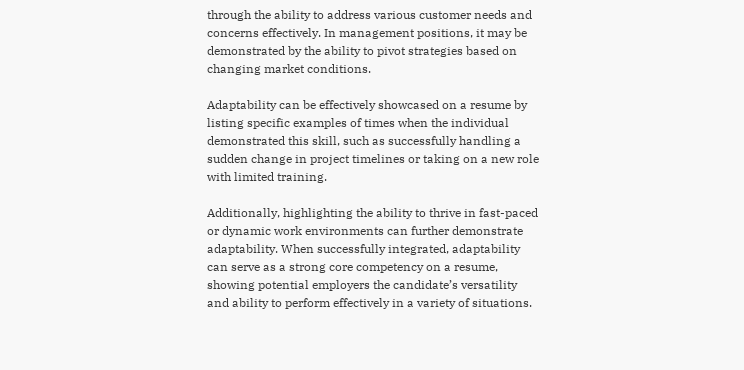through the ability to address various customer needs and concerns effectively. In management positions, it may be demonstrated by the ability to pivot strategies based on changing market conditions.

Adaptability can be effectively showcased on a resume by listing specific examples of times when the individual demonstrated this skill, such as successfully handling a sudden change in project timelines or taking on a new role with limited training.

Additionally, highlighting the ability to thrive in fast-paced or dynamic work environments can further demonstrate adaptability. When successfully integrated, adaptability can serve as a strong core competency on a resume, showing potential employers the candidate’s versatility and ability to perform effectively in a variety of situations.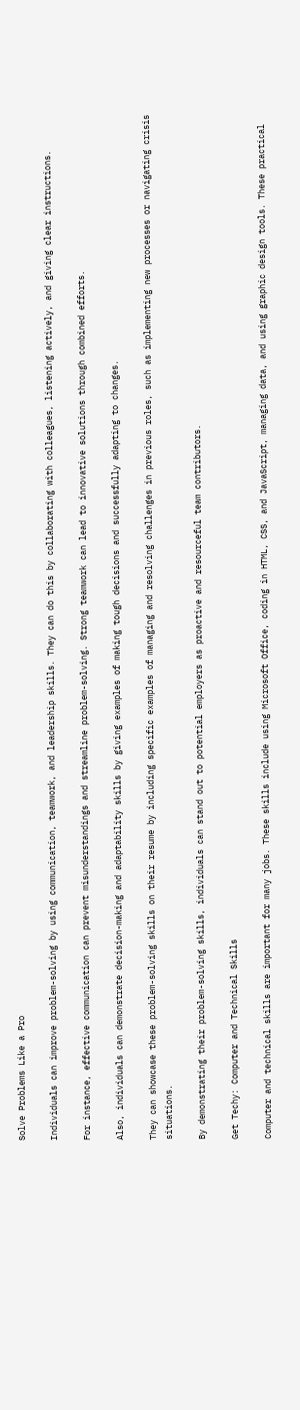Solve Problems Like a Pro

Individuals can improve problem-solving by using communication, teamwork, and leadership skills. They can do this by collaborating with colleagues, listening actively, and giving clear instructions.

For instance, effective communication can prevent misunderstandings and streamline problem-solving. Strong teamwork can lead to innovative solutions through combined efforts.

Also, individuals can demonstrate decision-making and adaptability skills by giving examples of making tough decisions and successfully adapting to changes.

They can showcase these problem-solving skills on their resume by including specific examples of managing and resolving challenges in previous roles, such as implementing new processes or navigating crisis situations.

By demonstrating their problem-solving skills, individuals can stand out to potential employers as proactive and resourceful team contributors.

Get Techy: Computer and Technical Skills

Computer and technical skills are important for many jobs. These skills include using Microsoft Office, coding in HTML, CSS, and JavaScript, managing data, and using graphic design tools. These practical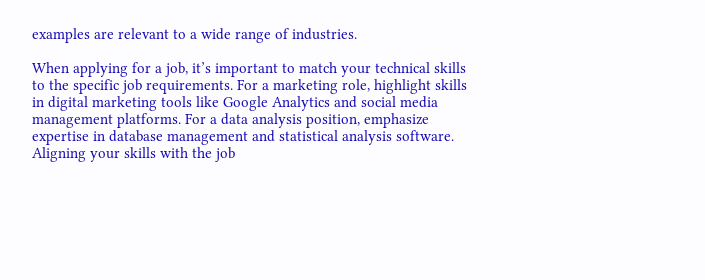examples are relevant to a wide range of industries.

When applying for a job, it’s important to match your technical skills to the specific job requirements. For a marketing role, highlight skills in digital marketing tools like Google Analytics and social media management platforms. For a data analysis position, emphasize expertise in database management and statistical analysis software. Aligning your skills with the job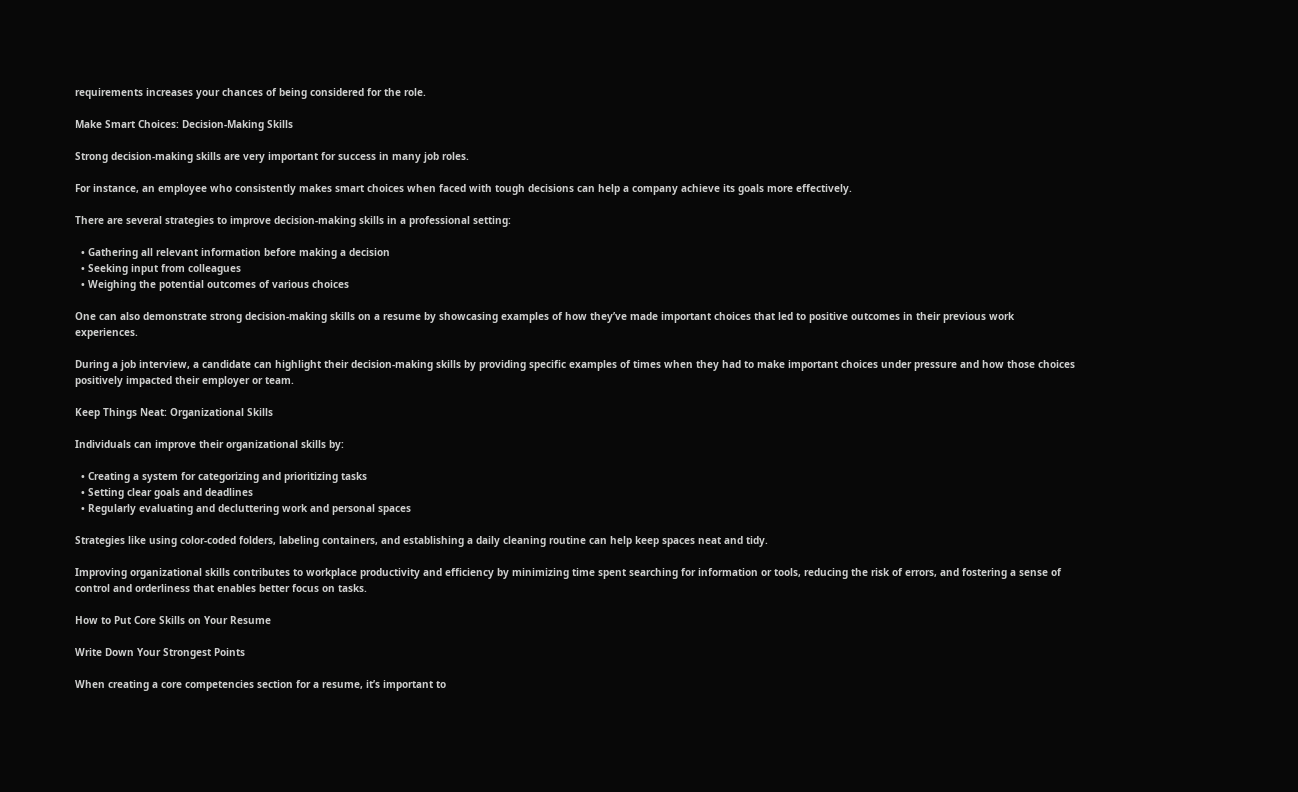requirements increases your chances of being considered for the role.

Make Smart Choices: Decision-Making Skills

Strong decision-making skills are very important for success in many job roles.

For instance, an employee who consistently makes smart choices when faced with tough decisions can help a company achieve its goals more effectively.

There are several strategies to improve decision-making skills in a professional setting:

  • Gathering all relevant information before making a decision
  • Seeking input from colleagues
  • Weighing the potential outcomes of various choices

One can also demonstrate strong decision-making skills on a resume by showcasing examples of how they’ve made important choices that led to positive outcomes in their previous work experiences.

During a job interview, a candidate can highlight their decision-making skills by providing specific examples of times when they had to make important choices under pressure and how those choices positively impacted their employer or team.

Keep Things Neat: Organizational Skills

Individuals can improve their organizational skills by:

  • Creating a system for categorizing and prioritizing tasks
  • Setting clear goals and deadlines
  • Regularly evaluating and decluttering work and personal spaces

Strategies like using color-coded folders, labeling containers, and establishing a daily cleaning routine can help keep spaces neat and tidy.

Improving organizational skills contributes to workplace productivity and efficiency by minimizing time spent searching for information or tools, reducing the risk of errors, and fostering a sense of control and orderliness that enables better focus on tasks.

How to Put Core Skills on Your Resume

Write Down Your Strongest Points

When creating a core competencies section for a resume, it’s important to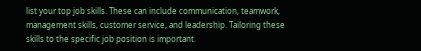list your top job skills. These can include communication, teamwork, management skills, customer service, and leadership. Tailoring these skills to the specific job position is important.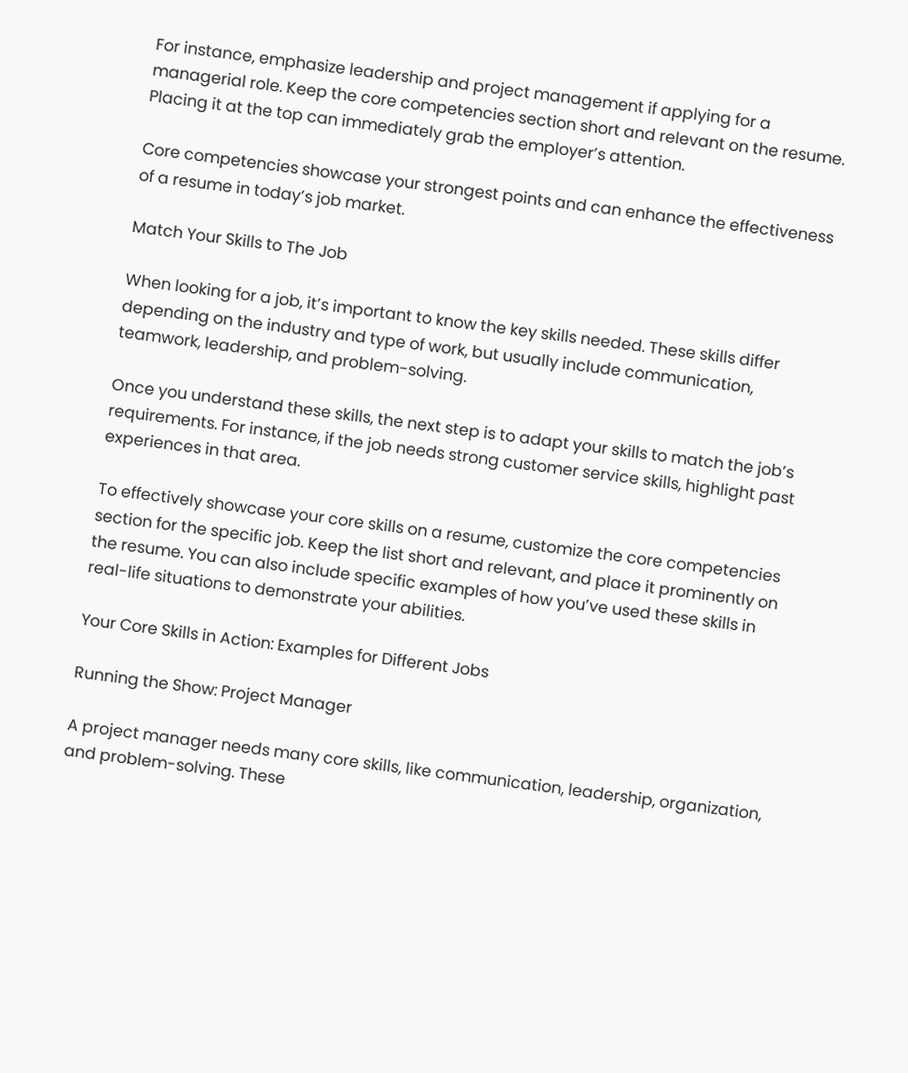For instance, emphasize leadership and project management if applying for a managerial role. Keep the core competencies section short and relevant on the resume. Placing it at the top can immediately grab the employer’s attention.

Core competencies showcase your strongest points and can enhance the effectiveness of a resume in today’s job market.

Match Your Skills to The Job

When looking for a job, it’s important to know the key skills needed. These skills differ depending on the industry and type of work, but usually include communication, teamwork, leadership, and problem-solving.

Once you understand these skills, the next step is to adapt your skills to match the job’s requirements. For instance, if the job needs strong customer service skills, highlight past experiences in that area.

To effectively showcase your core skills on a resume, customize the core competencies section for the specific job. Keep the list short and relevant, and place it prominently on the resume. You can also include specific examples of how you’ve used these skills in real-life situations to demonstrate your abilities.

Your Core Skills in Action: Examples for Different Jobs

Running the Show: Project Manager

A project manager needs many core skills, like communication, leadership, organization, and problem-solving. These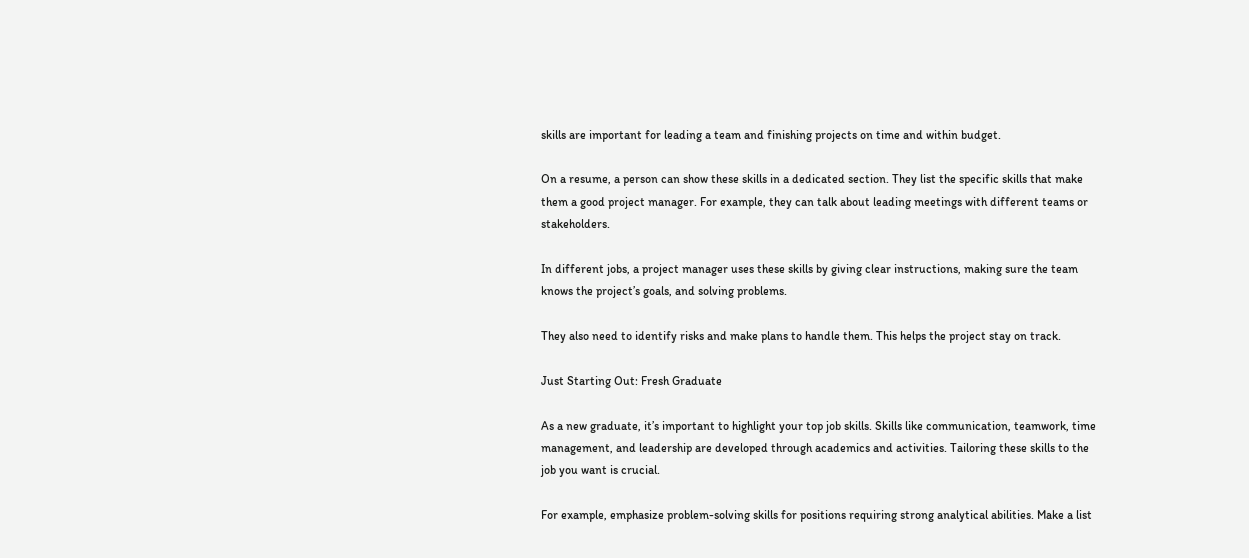skills are important for leading a team and finishing projects on time and within budget.

On a resume, a person can show these skills in a dedicated section. They list the specific skills that make them a good project manager. For example, they can talk about leading meetings with different teams or stakeholders.

In different jobs, a project manager uses these skills by giving clear instructions, making sure the team knows the project’s goals, and solving problems.

They also need to identify risks and make plans to handle them. This helps the project stay on track.

Just Starting Out: Fresh Graduate

As a new graduate, it’s important to highlight your top job skills. Skills like communication, teamwork, time management, and leadership are developed through academics and activities. Tailoring these skills to the job you want is crucial.

For example, emphasize problem-solving skills for positions requiring strong analytical abilities. Make a list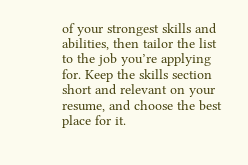of your strongest skills and abilities, then tailor the list to the job you’re applying for. Keep the skills section short and relevant on your resume, and choose the best place for it.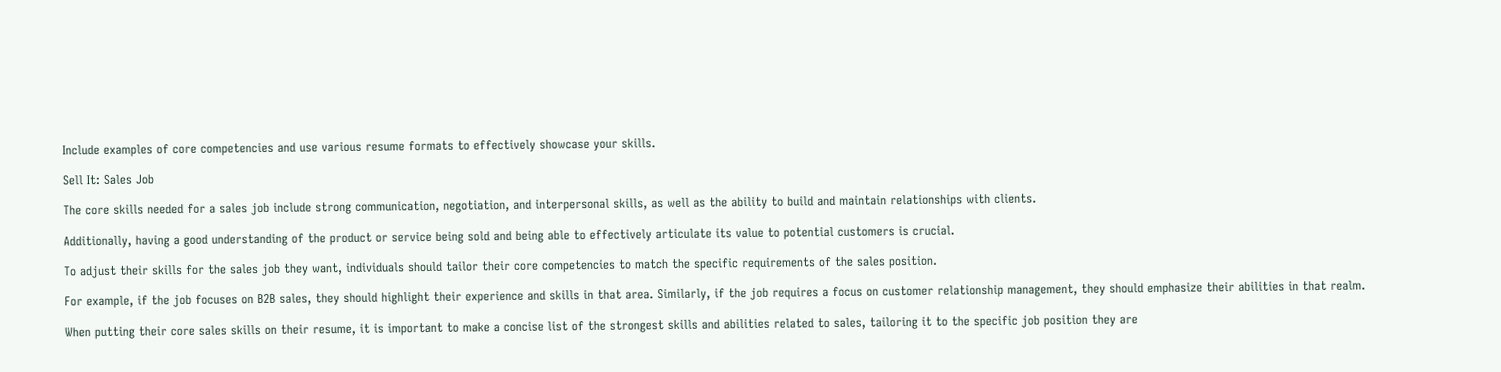Include examples of core competencies and use various resume formats to effectively showcase your skills.

Sell It: Sales Job

The core skills needed for a sales job include strong communication, negotiation, and interpersonal skills, as well as the ability to build and maintain relationships with clients.

Additionally, having a good understanding of the product or service being sold and being able to effectively articulate its value to potential customers is crucial.

To adjust their skills for the sales job they want, individuals should tailor their core competencies to match the specific requirements of the sales position.

For example, if the job focuses on B2B sales, they should highlight their experience and skills in that area. Similarly, if the job requires a focus on customer relationship management, they should emphasize their abilities in that realm.

When putting their core sales skills on their resume, it is important to make a concise list of the strongest skills and abilities related to sales, tailoring it to the specific job position they are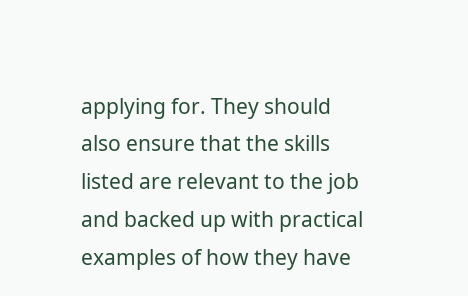applying for. They should also ensure that the skills listed are relevant to the job and backed up with practical examples of how they have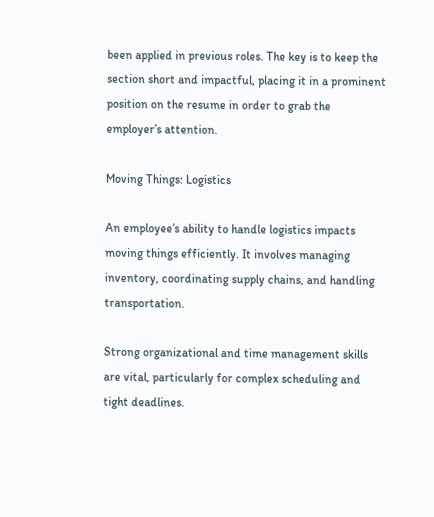been applied in previous roles. The key is to keep the section short and impactful, placing it in a prominent position on the resume in order to grab the employer’s attention.

Moving Things: Logistics

An employee’s ability to handle logistics impacts moving things efficiently. It involves managing inventory, coordinating supply chains, and handling transportation.

Strong organizational and time management skills are vital, particularly for complex scheduling and tight deadlines.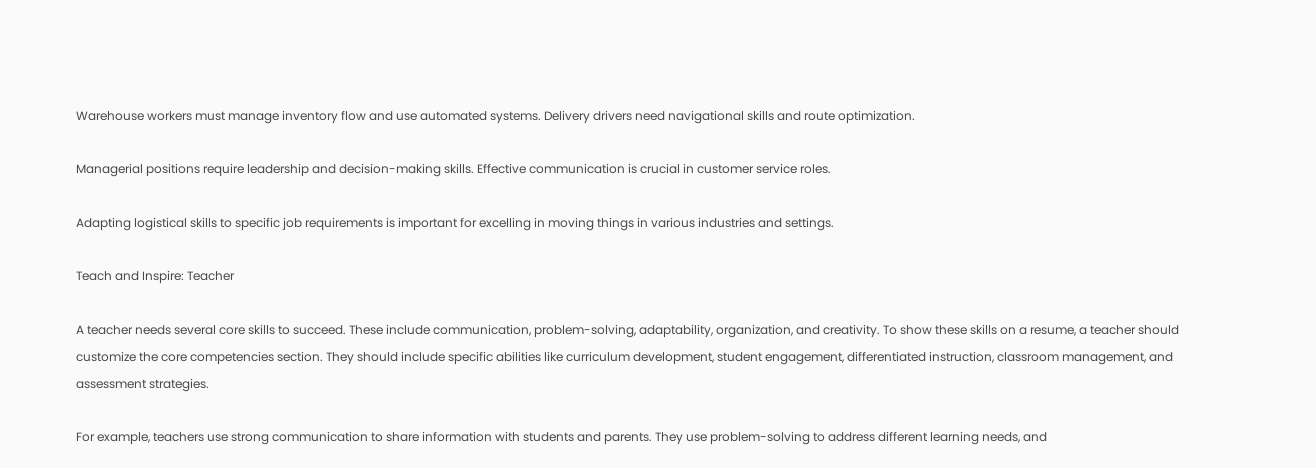Warehouse workers must manage inventory flow and use automated systems. Delivery drivers need navigational skills and route optimization.

Managerial positions require leadership and decision-making skills. Effective communication is crucial in customer service roles.

Adapting logistical skills to specific job requirements is important for excelling in moving things in various industries and settings.

Teach and Inspire: Teacher

A teacher needs several core skills to succeed. These include communication, problem-solving, adaptability, organization, and creativity. To show these skills on a resume, a teacher should customize the core competencies section. They should include specific abilities like curriculum development, student engagement, differentiated instruction, classroom management, and assessment strategies.

For example, teachers use strong communication to share information with students and parents. They use problem-solving to address different learning needs, and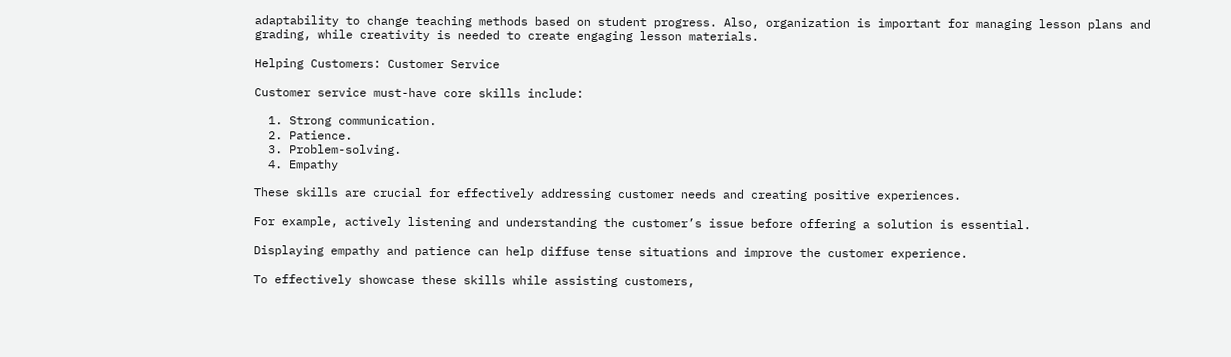adaptability to change teaching methods based on student progress. Also, organization is important for managing lesson plans and grading, while creativity is needed to create engaging lesson materials.

Helping Customers: Customer Service

Customer service must-have core skills include:

  1. Strong communication.
  2. Patience.
  3. Problem-solving.
  4. Empathy

These skills are crucial for effectively addressing customer needs and creating positive experiences.

For example, actively listening and understanding the customer’s issue before offering a solution is essential.

Displaying empathy and patience can help diffuse tense situations and improve the customer experience.

To effectively showcase these skills while assisting customers,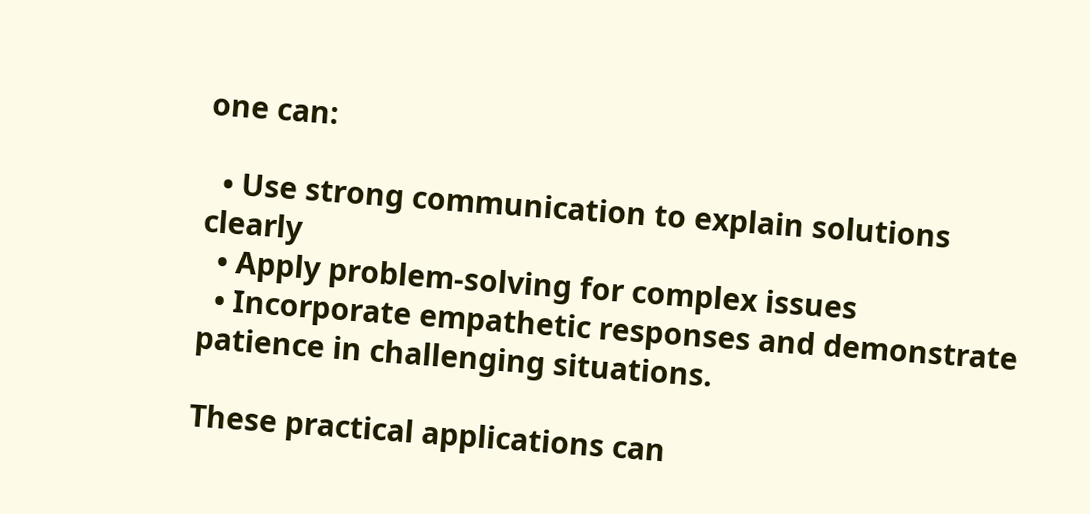one can:

  • Use strong communication to explain solutions clearly
  • Apply problem-solving for complex issues
  • Incorporate empathetic responses and demonstrate patience in challenging situations.

These practical applications can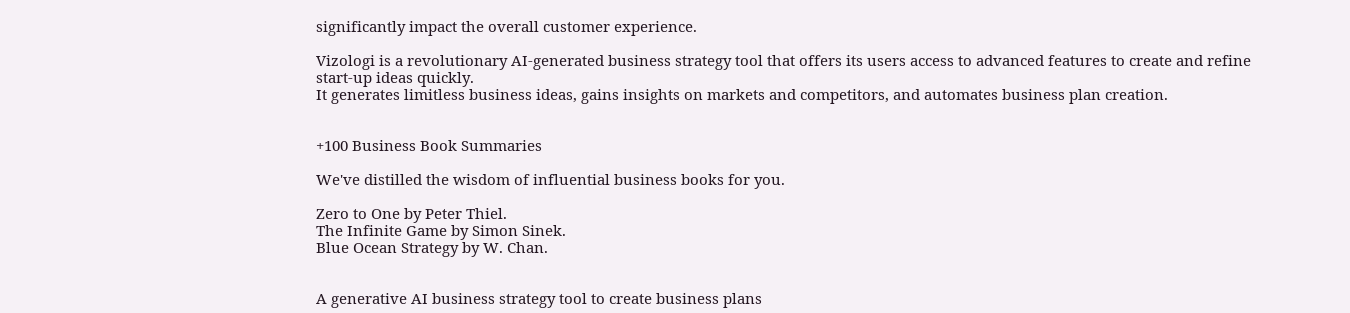significantly impact the overall customer experience.

Vizologi is a revolutionary AI-generated business strategy tool that offers its users access to advanced features to create and refine start-up ideas quickly.
It generates limitless business ideas, gains insights on markets and competitors, and automates business plan creation.


+100 Business Book Summaries

We've distilled the wisdom of influential business books for you.

Zero to One by Peter Thiel.
The Infinite Game by Simon Sinek.
Blue Ocean Strategy by W. Chan.


A generative AI business strategy tool to create business plans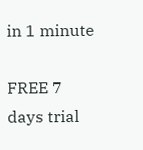in 1 minute

FREE 7 days trial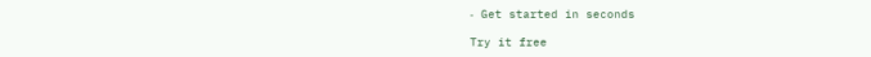‐ Get started in seconds

Try it free